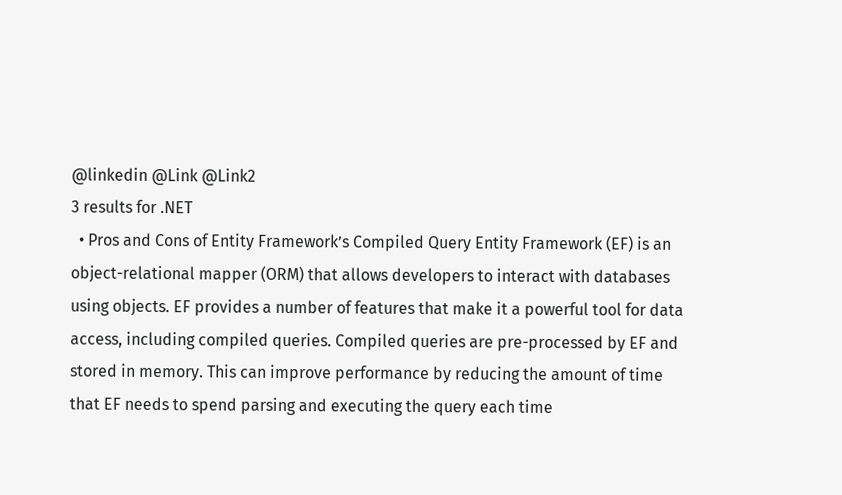@linkedin @Link @Link2
3 results for .NET
  • Pros and Cons of Entity Framework’s Compiled Query Entity Framework (EF) is an object-relational mapper (ORM) that allows developers to interact with databases using objects. EF provides a number of features that make it a powerful tool for data access, including compiled queries. Compiled queries are pre-processed by EF and stored in memory. This can improve performance by reducing the amount of time that EF needs to spend parsing and executing the query each time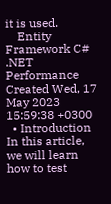it is used.
    Entity Framework C# .NET Performance Created Wed, 17 May 2023 15:59:38 +0300
  • Introduction In this article, we will learn how to test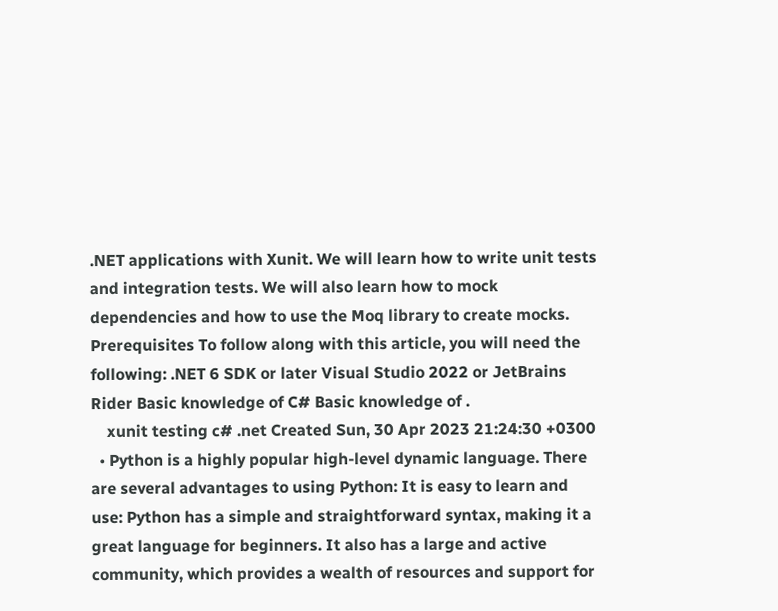.NET applications with Xunit. We will learn how to write unit tests and integration tests. We will also learn how to mock dependencies and how to use the Moq library to create mocks. Prerequisites To follow along with this article, you will need the following: .NET 6 SDK or later Visual Studio 2022 or JetBrains Rider Basic knowledge of C# Basic knowledge of .
    xunit testing c# .net Created Sun, 30 Apr 2023 21:24:30 +0300
  • Python is a highly popular high-level dynamic language. There are several advantages to using Python: It is easy to learn and use: Python has a simple and straightforward syntax, making it a great language for beginners. It also has a large and active community, which provides a wealth of resources and support for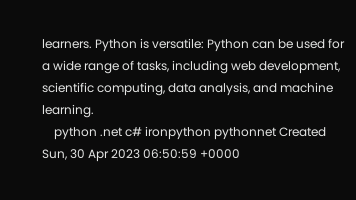learners. Python is versatile: Python can be used for a wide range of tasks, including web development, scientific computing, data analysis, and machine learning.
    python .net c# ironpython pythonnet Created Sun, 30 Apr 2023 06:50:59 +0000